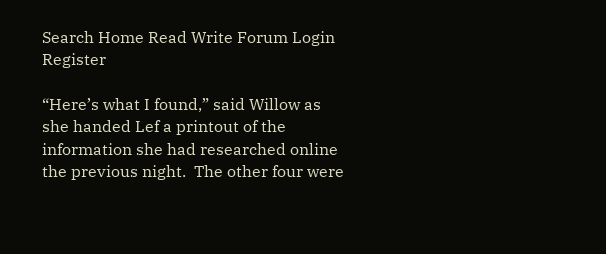Search Home Read Write Forum Login Register

“Here’s what I found,” said Willow as she handed Lef a printout of the information she had researched online the previous night.  The other four were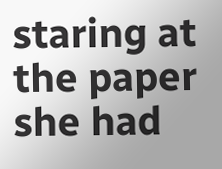staring at the paper she had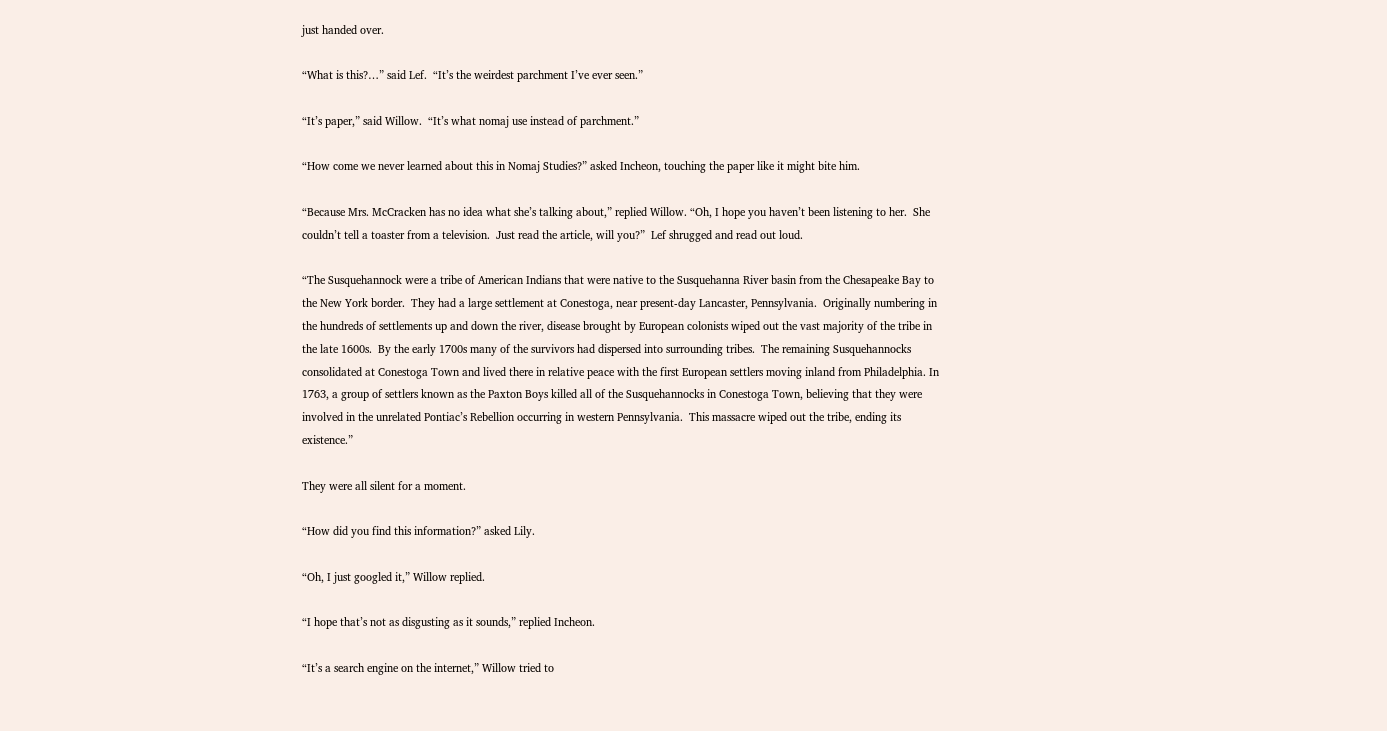just handed over.

“What is this?…” said Lef.  “It’s the weirdest parchment I’ve ever seen.”

“It’s paper,” said Willow.  “It’s what nomaj use instead of parchment.”

“How come we never learned about this in Nomaj Studies?” asked Incheon, touching the paper like it might bite him.

“Because Mrs. McCracken has no idea what she’s talking about,” replied Willow. “Oh, I hope you haven’t been listening to her.  She couldn’t tell a toaster from a television.  Just read the article, will you?”  Lef shrugged and read out loud.

“The Susquehannock were a tribe of American Indians that were native to the Susquehanna River basin from the Chesapeake Bay to the New York border.  They had a large settlement at Conestoga, near present-day Lancaster, Pennsylvania.  Originally numbering in the hundreds of settlements up and down the river, disease brought by European colonists wiped out the vast majority of the tribe in the late 1600s.  By the early 1700s many of the survivors had dispersed into surrounding tribes.  The remaining Susquehannocks consolidated at Conestoga Town and lived there in relative peace with the first European settlers moving inland from Philadelphia. In 1763, a group of settlers known as the Paxton Boys killed all of the Susquehannocks in Conestoga Town, believing that they were involved in the unrelated Pontiac’s Rebellion occurring in western Pennsylvania.  This massacre wiped out the tribe, ending its existence.”

They were all silent for a moment.

“How did you find this information?” asked Lily.

“Oh, I just googled it,” Willow replied.

“I hope that’s not as disgusting as it sounds,” replied Incheon.

“It’s a search engine on the internet,” Willow tried to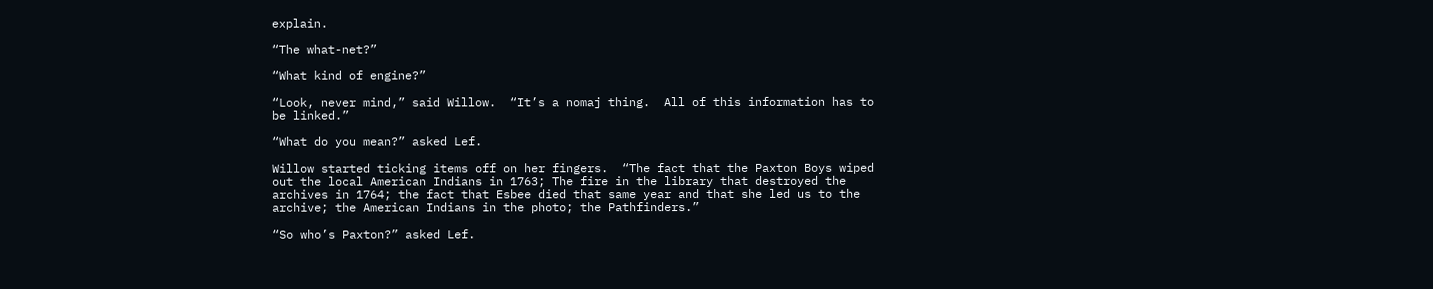explain.

“The what-net?”

“What kind of engine?”

“Look, never mind,” said Willow.  “It’s a nomaj thing.  All of this information has to be linked.”

“What do you mean?” asked Lef.

Willow started ticking items off on her fingers.  “The fact that the Paxton Boys wiped out the local American Indians in 1763; The fire in the library that destroyed the archives in 1764; the fact that Esbee died that same year and that she led us to the archive; the American Indians in the photo; the Pathfinders.”

“So who’s Paxton?” asked Lef.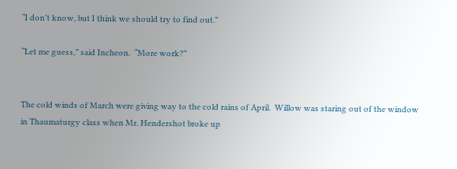“I don’t know, but I think we should try to find out.”

“Let me guess,” said Incheon.  “More work?”


The cold winds of March were giving way to the cold rains of April.  Willow was staring out of the window in Thaumaturgy class when Mr. Hendershot broke up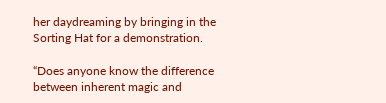her daydreaming by bringing in the Sorting Hat for a demonstration.

“Does anyone know the difference between inherent magic and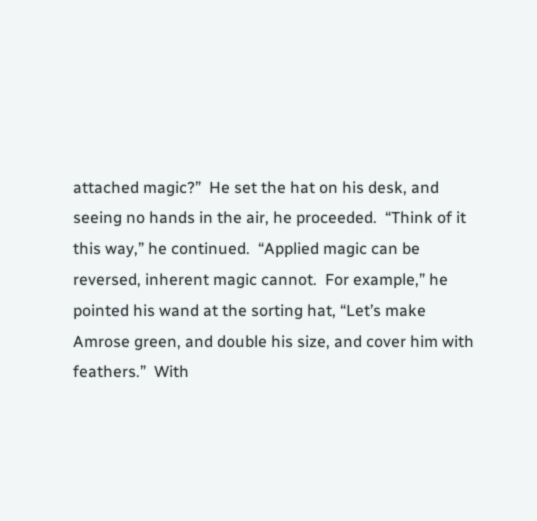attached magic?”  He set the hat on his desk, and seeing no hands in the air, he proceeded.  “Think of it this way,” he continued.  “Applied magic can be reversed, inherent magic cannot.  For example,” he pointed his wand at the sorting hat, “Let’s make Amrose green, and double his size, and cover him with feathers.”  With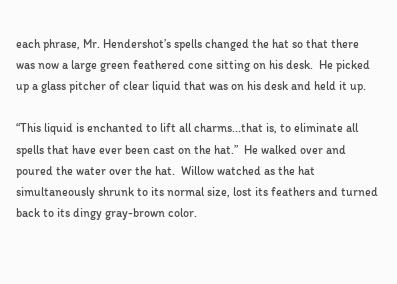each phrase, Mr. Hendershot’s spells changed the hat so that there was now a large green feathered cone sitting on his desk.  He picked up a glass pitcher of clear liquid that was on his desk and held it up.

“This liquid is enchanted to lift all charms...that is, to eliminate all spells that have ever been cast on the hat.”  He walked over and poured the water over the hat.  Willow watched as the hat simultaneously shrunk to its normal size, lost its feathers and turned back to its dingy gray-brown color.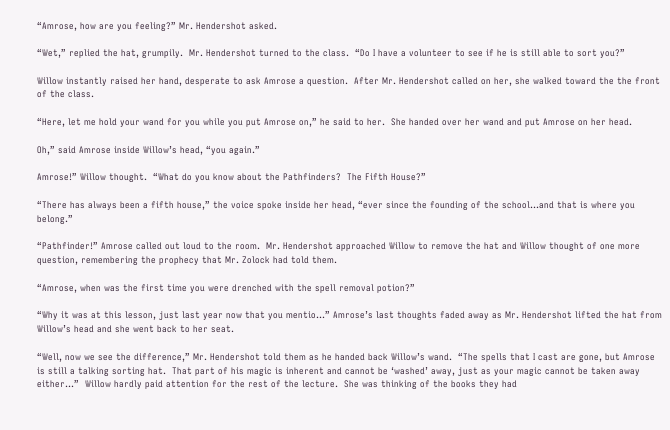“Amrose, how are you feeling?” Mr. Hendershot asked.

“Wet,” replied the hat, grumpily.  Mr. Hendershot turned to the class.  “Do I have a volunteer to see if he is still able to sort you?”

Willow instantly raised her hand, desperate to ask Amrose a question.  After Mr. Hendershot called on her, she walked toward the the front of the class.

“Here, let me hold your wand for you while you put Amrose on,” he said to her.  She handed over her wand and put Amrose on her head.

Oh,” said Amrose inside Willow’s head, “you again.”

Amrose!” Willow thought.  “What do you know about the Pathfinders?  The Fifth House?”

“There has always been a fifth house,” the voice spoke inside her head, “ever since the founding of the school...and that is where you belong.”

“Pathfinder!” Amrose called out loud to the room.  Mr. Hendershot approached Willow to remove the hat and Willow thought of one more question, remembering the prophecy that Mr. Zolock had told them.

“Amrose, when was the first time you were drenched with the spell removal potion?”

“Why it was at this lesson, just last year now that you mentio...” Amrose’s last thoughts faded away as Mr. Hendershot lifted the hat from Willow’s head and she went back to her seat.

“Well, now we see the difference,” Mr. Hendershot told them as he handed back Willow’s wand.  “The spells that I cast are gone, but Amrose is still a talking sorting hat.  That part of his magic is inherent and cannot be ‘washed’ away, just as your magic cannot be taken away either...”  Willow hardly paid attention for the rest of the lecture.  She was thinking of the books they had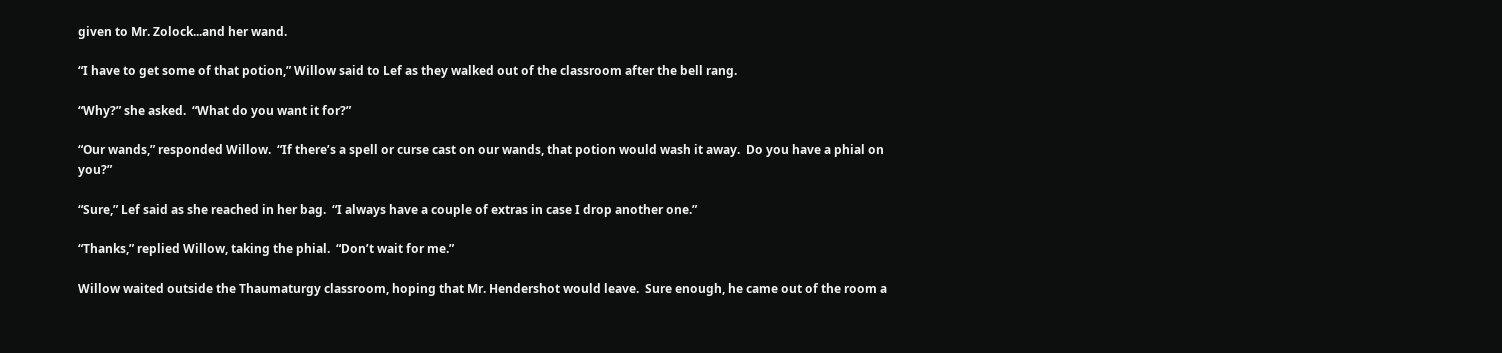given to Mr. Zolock...and her wand.

“I have to get some of that potion,” Willow said to Lef as they walked out of the classroom after the bell rang.

“Why?” she asked.  “What do you want it for?”

“Our wands,” responded Willow.  “If there’s a spell or curse cast on our wands, that potion would wash it away.  Do you have a phial on you?”

“Sure,” Lef said as she reached in her bag.  “I always have a couple of extras in case I drop another one.”

“Thanks,” replied Willow, taking the phial.  “Don’t wait for me.”

Willow waited outside the Thaumaturgy classroom, hoping that Mr. Hendershot would leave.  Sure enough, he came out of the room a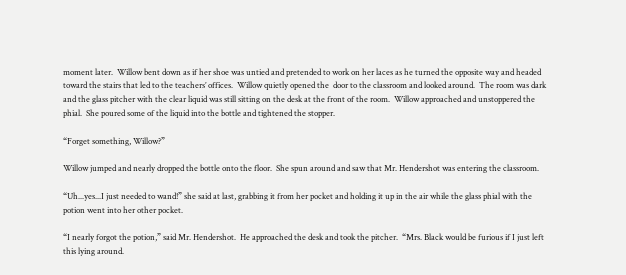moment later.  Willow bent down as if her shoe was untied and pretended to work on her laces as he turned the opposite way and headed toward the stairs that led to the teachers’ offices.  Willow quietly opened the  door to the classroom and looked around.  The room was dark and the glass pitcher with the clear liquid was still sitting on the desk at the front of the room.  Willow approached and unstoppered the phial.  She poured some of the liquid into the bottle and tightened the stopper.

“Forget something, Willow?”

Willow jumped and nearly dropped the bottle onto the floor.  She spun around and saw that Mr. Hendershot was entering the classroom.

“Uh...yes...I just needed to wand!” she said at last, grabbing it from her pocket and holding it up in the air while the glass phial with the potion went into her other pocket.

“I nearly forgot the potion,” said Mr. Hendershot.  He approached the desk and took the pitcher.  “Mrs. Black would be furious if I just left this lying around.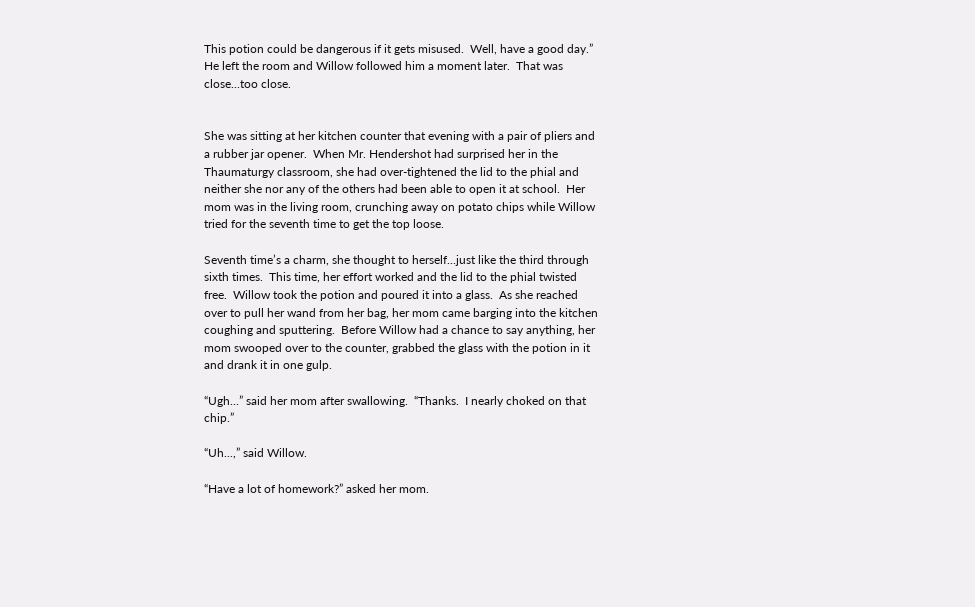This potion could be dangerous if it gets misused.  Well, have a good day.”  He left the room and Willow followed him a moment later.  That was close...too close.


She was sitting at her kitchen counter that evening with a pair of pliers and a rubber jar opener.  When Mr. Hendershot had surprised her in the Thaumaturgy classroom, she had over-tightened the lid to the phial and neither she nor any of the others had been able to open it at school.  Her mom was in the living room, crunching away on potato chips while Willow tried for the seventh time to get the top loose.

Seventh time’s a charm, she thought to herself...just like the third through sixth times.  This time, her effort worked and the lid to the phial twisted free.  Willow took the potion and poured it into a glass.  As she reached over to pull her wand from her bag, her mom came barging into the kitchen coughing and sputtering.  Before Willow had a chance to say anything, her mom swooped over to the counter, grabbed the glass with the potion in it and drank it in one gulp.

“Ugh...” said her mom after swallowing.  “Thanks.  I nearly choked on that chip.”

“Uh...,” said Willow.

“Have a lot of homework?” asked her mom.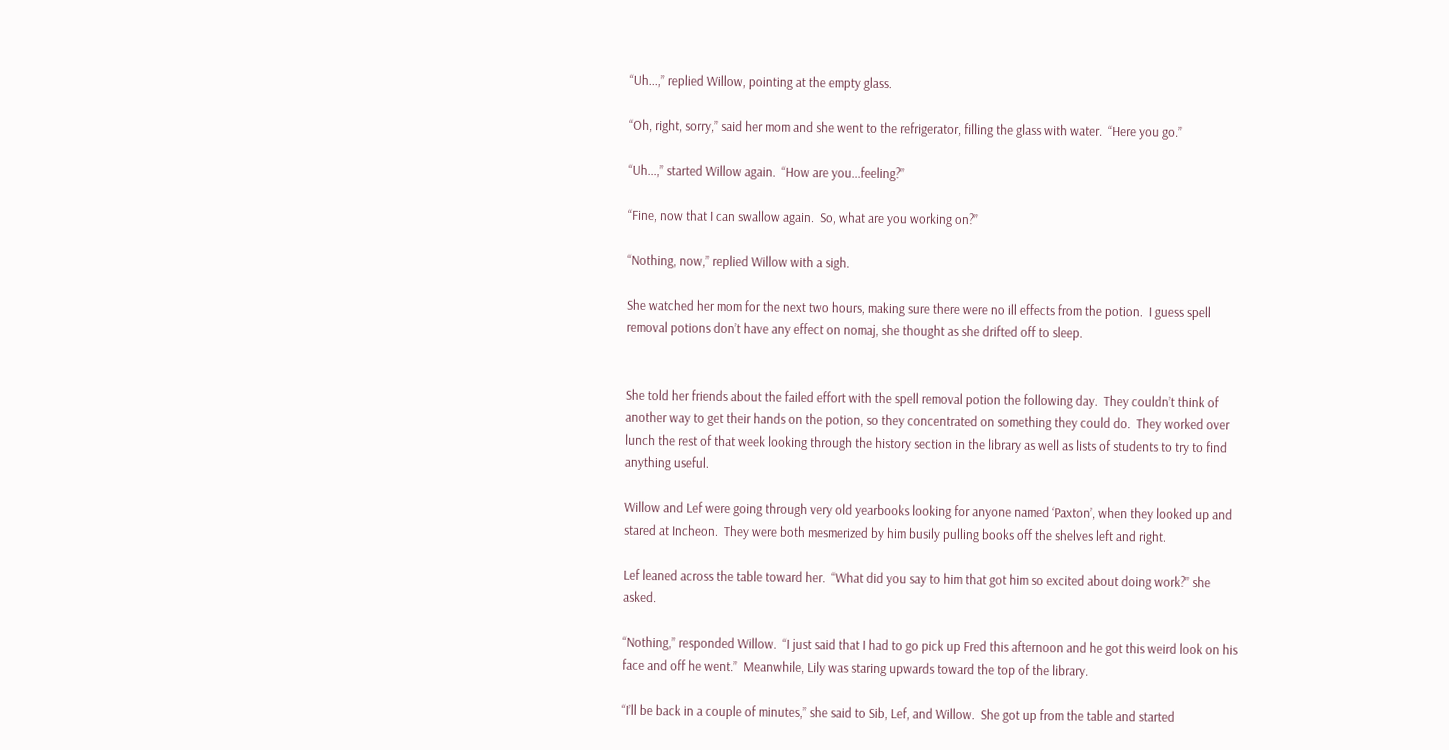“Uh...,” replied Willow, pointing at the empty glass.

“Oh, right, sorry,” said her mom and she went to the refrigerator, filling the glass with water.  “Here you go.”

“Uh...,” started Willow again.  “How are you...feeling?”

“Fine, now that I can swallow again.  So, what are you working on?”

“Nothing, now,” replied Willow with a sigh.

She watched her mom for the next two hours, making sure there were no ill effects from the potion.  I guess spell removal potions don’t have any effect on nomaj, she thought as she drifted off to sleep.


She told her friends about the failed effort with the spell removal potion the following day.  They couldn’t think of another way to get their hands on the potion, so they concentrated on something they could do.  They worked over lunch the rest of that week looking through the history section in the library as well as lists of students to try to find anything useful.

Willow and Lef were going through very old yearbooks looking for anyone named ‘Paxton’, when they looked up and stared at Incheon.  They were both mesmerized by him busily pulling books off the shelves left and right.

Lef leaned across the table toward her.  “What did you say to him that got him so excited about doing work?” she asked.

“Nothing,” responded Willow.  “I just said that I had to go pick up Fred this afternoon and he got this weird look on his face and off he went.”  Meanwhile, Lily was staring upwards toward the top of the library.

“I’ll be back in a couple of minutes,” she said to Sib, Lef, and Willow.  She got up from the table and started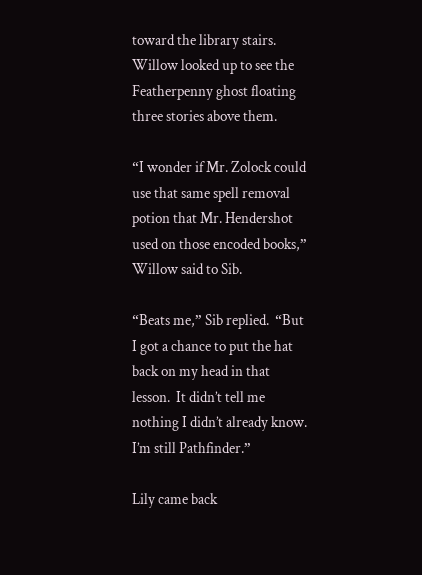toward the library stairs.  Willow looked up to see the Featherpenny ghost floating three stories above them.

“I wonder if Mr. Zolock could use that same spell removal potion that Mr. Hendershot used on those encoded books,” Willow said to Sib.

“Beats me,” Sib replied.  “But I got a chance to put the hat back on my head in that lesson.  It didn’t tell me nothing I didn’t already know.  I’m still Pathfinder.”

Lily came back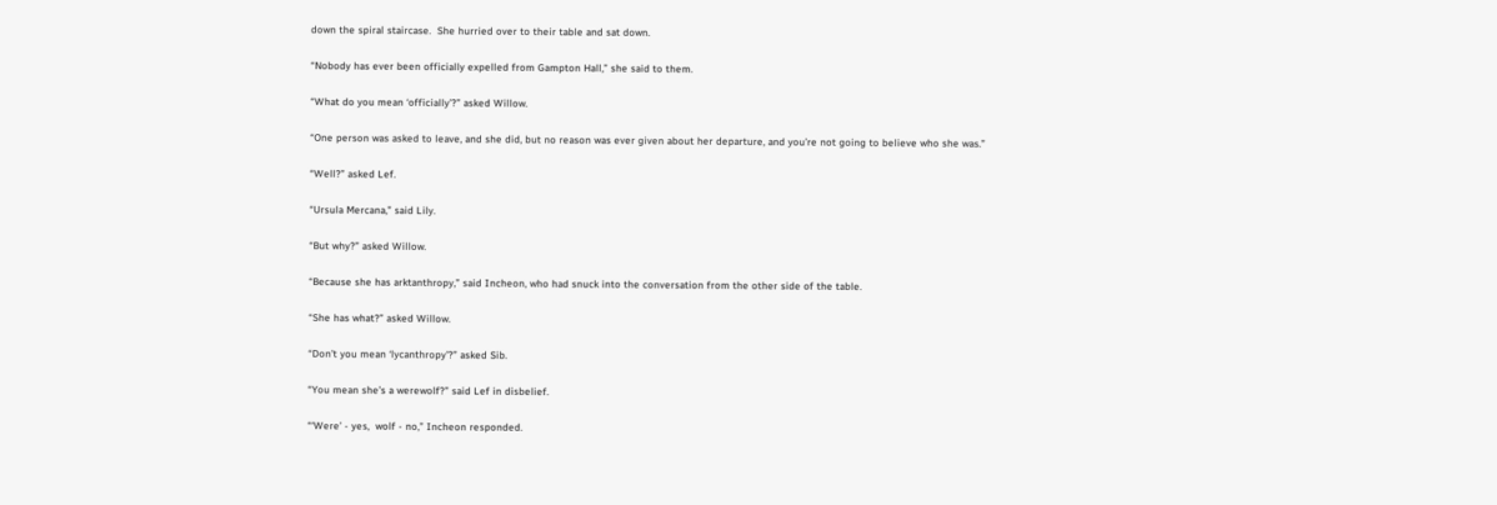down the spiral staircase.  She hurried over to their table and sat down.

“Nobody has ever been officially expelled from Gampton Hall,” she said to them.

“What do you mean ‘officially’?” asked Willow.

“One person was asked to leave, and she did, but no reason was ever given about her departure, and you’re not going to believe who she was.”

“Well?” asked Lef.

“Ursula Mercana,” said Lily.

“But why?” asked Willow.

“Because she has arktanthropy,” said Incheon, who had snuck into the conversation from the other side of the table.

“She has what?” asked Willow.

“Don’t you mean ‘lycanthropy’?” asked Sib.

“You mean she’s a werewolf?” said Lef in disbelief.

“‘Were’ - yes,  wolf - no,” Incheon responded.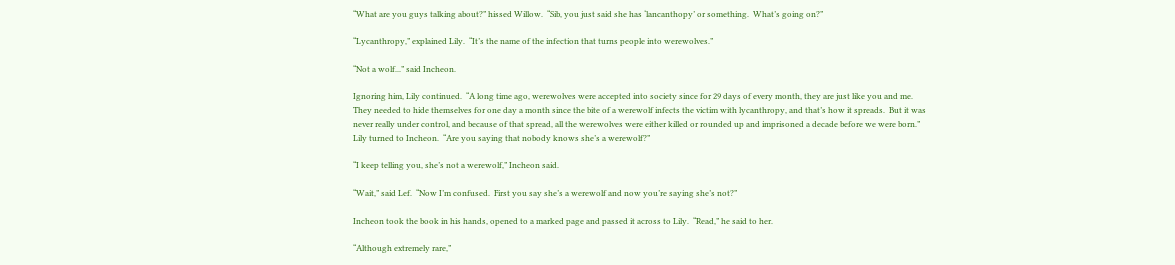“What are you guys talking about?” hissed Willow.  “Sib, you just said she has ‘lancanthopy’ or something.  What’s going on?”

“Lycanthropy,” explained Lily.  “It’s the name of the infection that turns people into werewolves.”

“Not a wolf...” said Incheon.

Ignoring him, Lily continued.  “A long time ago, werewolves were accepted into society since for 29 days of every month, they are just like you and me.  They needed to hide themselves for one day a month since the bite of a werewolf infects the victim with lycanthropy, and that’s how it spreads.  But it was never really under control, and because of that spread, all the werewolves were either killed or rounded up and imprisoned a decade before we were born.”  Lily turned to Incheon.  “Are you saying that nobody knows she’s a werewolf?”

“I keep telling you, she’s not a werewolf,” Incheon said.

“Wait,” said Lef.  “Now I’m confused.  First you say she’s a werewolf and now you’re saying she’s not?”

Incheon took the book in his hands, opened to a marked page and passed it across to Lily.  “Read,” he said to her.

“Although extremely rare,”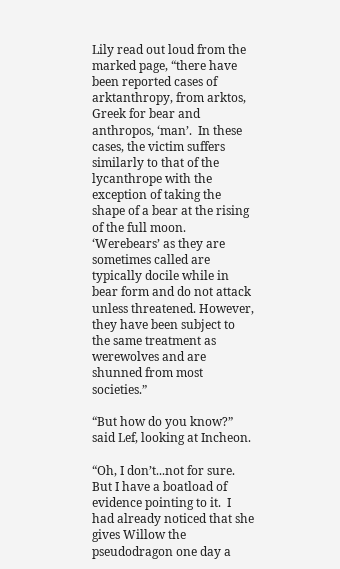Lily read out loud from the marked page, “there have been reported cases of arktanthropy, from arktos, Greek for bear and anthropos, ‘man’.  In these cases, the victim suffers similarly to that of the lycanthrope with the exception of taking the shape of a bear at the rising of the full moon.  ‘Werebears’ as they are sometimes called are typically docile while in bear form and do not attack unless threatened. However, they have been subject to the same treatment as werewolves and are shunned from most societies.”

“But how do you know?” said Lef, looking at Incheon.

“Oh, I don’t...not for sure.  But I have a boatload of evidence pointing to it.  I had already noticed that she gives Willow the pseudodragon one day a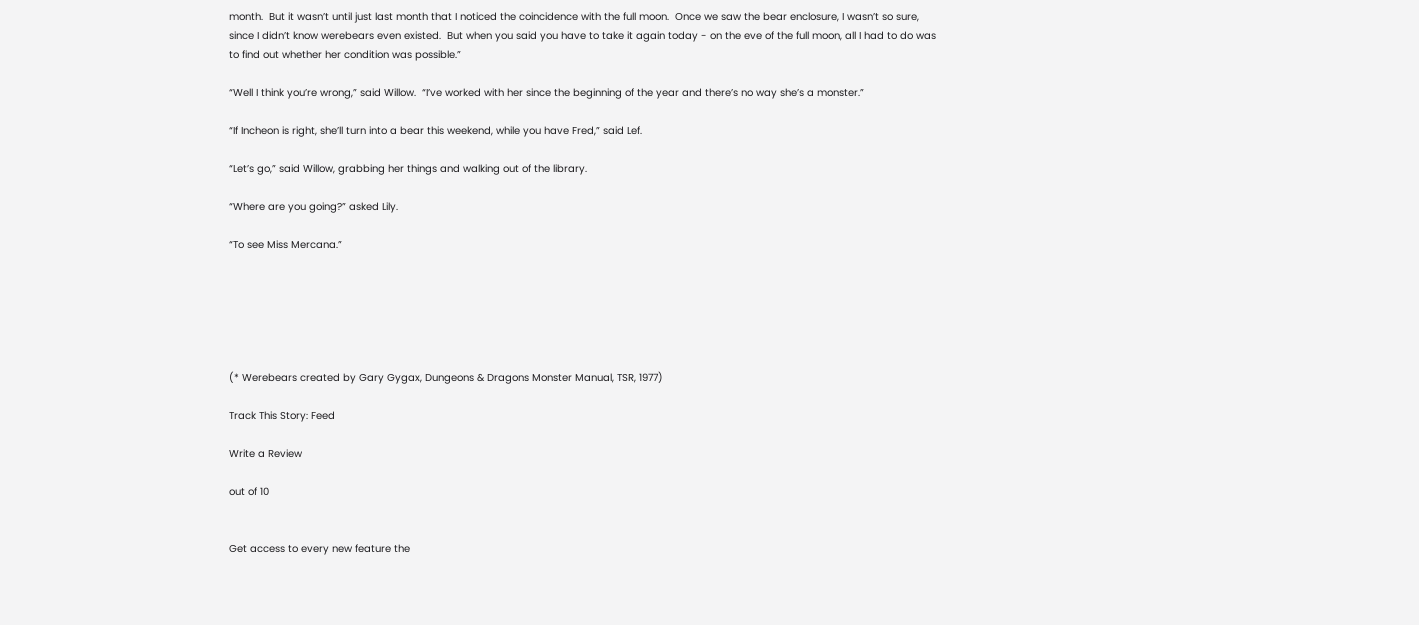month.  But it wasn’t until just last month that I noticed the coincidence with the full moon.  Once we saw the bear enclosure, I wasn’t so sure, since I didn’t know werebears even existed.  But when you said you have to take it again today - on the eve of the full moon, all I had to do was to find out whether her condition was possible.”

“Well I think you’re wrong,” said Willow.  “I’ve worked with her since the beginning of the year and there’s no way she’s a monster.”

“If Incheon is right, she’ll turn into a bear this weekend, while you have Fred,” said Lef.

“Let’s go,” said Willow, grabbing her things and walking out of the library.

“Where are you going?” asked Lily.

“To see Miss Mercana.”






(* Werebears created by Gary Gygax, Dungeons & Dragons Monster Manual, TSR, 1977)

Track This Story: Feed

Write a Review

out of 10


Get access to every new feature the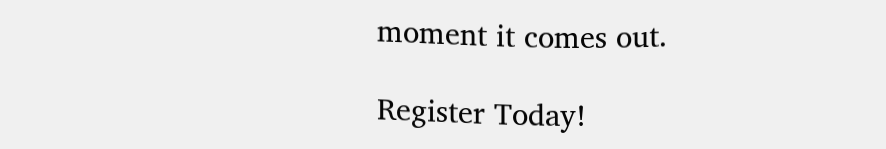moment it comes out.

Register Today!